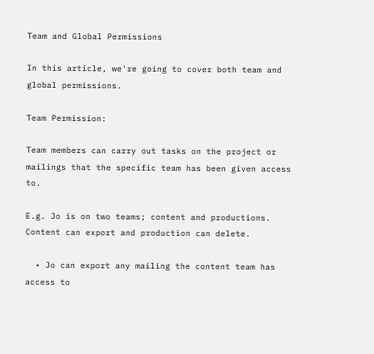Team and Global Permissions

In this article, we're going to cover both team and global permissions.

Team Permission:

Team members can carry out tasks on the project or mailings that the specific team has been given access to.

E.g. Jo is on two teams; content and productions. Content can export and production can delete.

  • Jo can export any mailing the content team has access to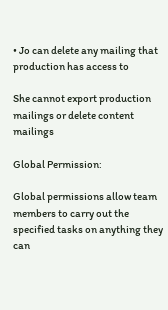• Jo can delete any mailing that production has access to

She cannot export production mailings or delete content mailings

Global Permission:

Global permissions allow team members to carry out the specified tasks on anything they can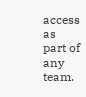access as part of any team.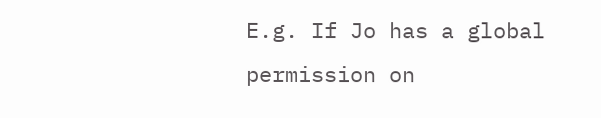E.g. If Jo has a global permission on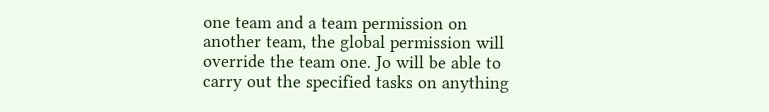one team and a team permission on another team, the global permission will override the team one. Jo will be able to carry out the specified tasks on anything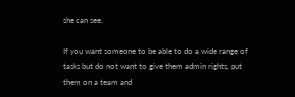she can see.

If you want someone to be able to do a wide range of tasks but do not want to give them admin rights, put them on a team and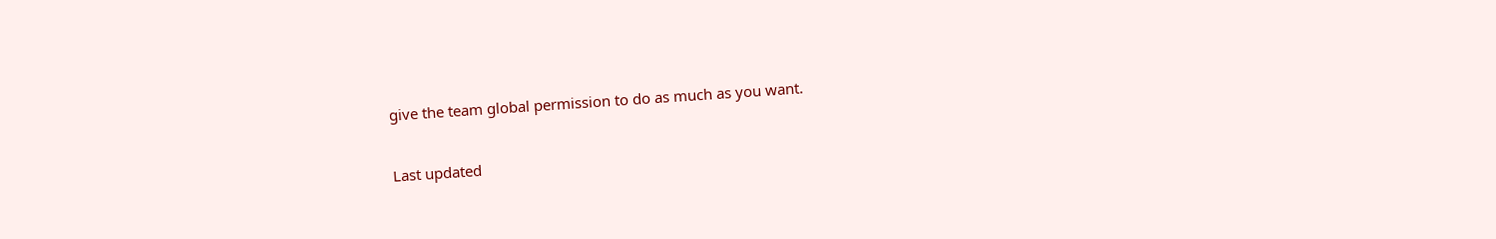give the team global permission to do as much as you want.

Last updated